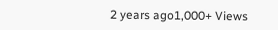2 years ago1,000+ Views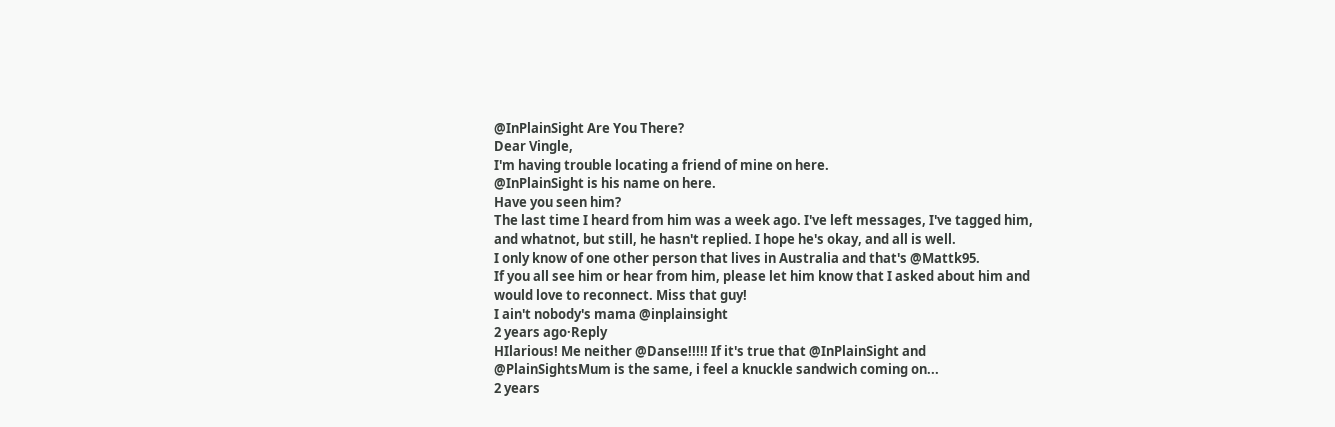@InPlainSight Are You There?
Dear Vingle,
I'm having trouble locating a friend of mine on here.
@InPlainSight is his name on here.
Have you seen him?
The last time I heard from him was a week ago. I've left messages, I've tagged him, and whatnot, but still, he hasn't replied. I hope he's okay, and all is well.
I only know of one other person that lives in Australia and that's @Mattk95.
If you all see him or hear from him, please let him know that I asked about him and would love to reconnect. Miss that guy!
I ain't nobody's mama @inplainsight
2 years ago·Reply
HIlarious! Me neither @Danse!!!!! If it's true that @InPlainSight and @PlainSightsMum is the same, i feel a knuckle sandwich coming on...
2 years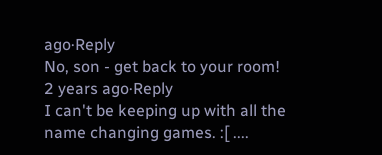ago·Reply
No, son - get back to your room!
2 years ago·Reply
I can't be keeping up with all the name changing games. :[ ....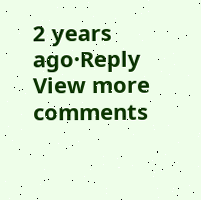2 years ago·Reply
View more comments